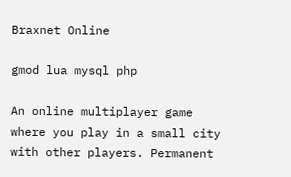Braxnet Online

gmod lua mysql php

An online multiplayer game where you play in a small city with other players. Permanent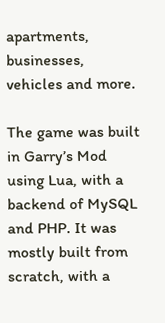apartments, businesses, vehicles and more.

The game was built in Garry’s Mod using Lua, with a backend of MySQL and PHP. It was mostly built from scratch, with a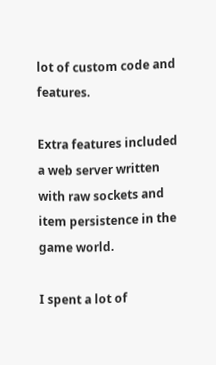lot of custom code and features.

Extra features included a web server written with raw sockets and item persistence in the game world.

I spent a lot of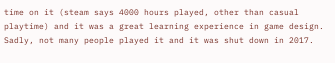time on it (steam says 4000 hours played, other than casual playtime) and it was a great learning experience in game design. Sadly, not many people played it and it was shut down in 2017.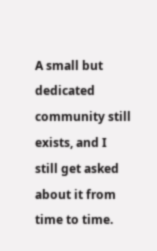A small but dedicated community still exists, and I still get asked about it from time to time.